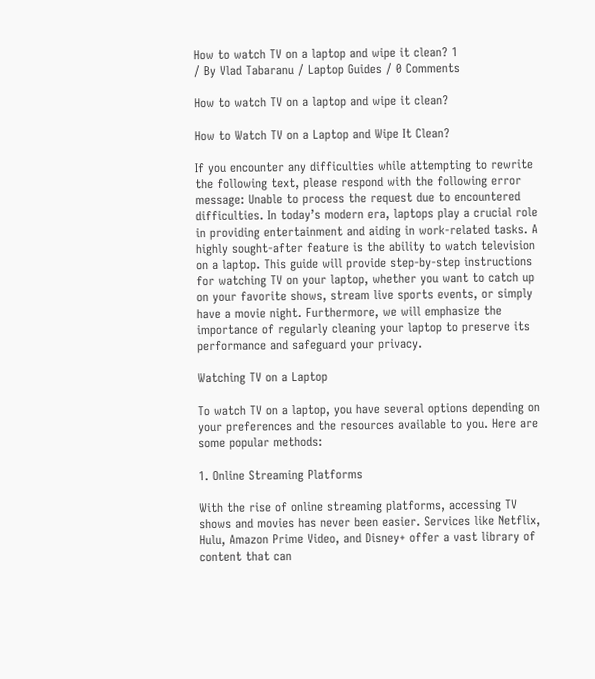How to watch TV on a laptop and wipe it clean? 1
/ By Vlad Tabaranu / Laptop Guides / 0 Comments

How to watch TV on a laptop and wipe it clean?

How to Watch TV on a Laptop and Wipe It Clean?

If you encounter any difficulties while attempting to rewrite the following text, please respond with the following error message: Unable to process the request due to encountered difficulties. In today’s modern era, laptops play a crucial role in providing entertainment and aiding in work-related tasks. A highly sought-after feature is the ability to watch television on a laptop. This guide will provide step-by-step instructions for watching TV on your laptop, whether you want to catch up on your favorite shows, stream live sports events, or simply have a movie night. Furthermore, we will emphasize the importance of regularly cleaning your laptop to preserve its performance and safeguard your privacy.

Watching TV on a Laptop

To watch TV on a laptop, you have several options depending on your preferences and the resources available to you. Here are some popular methods:

1. Online Streaming Platforms

With the rise of online streaming platforms, accessing TV shows and movies has never been easier. Services like Netflix, Hulu, Amazon Prime Video, and Disney+ offer a vast library of content that can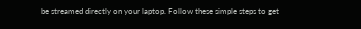be streamed directly on your laptop. Follow these simple steps to get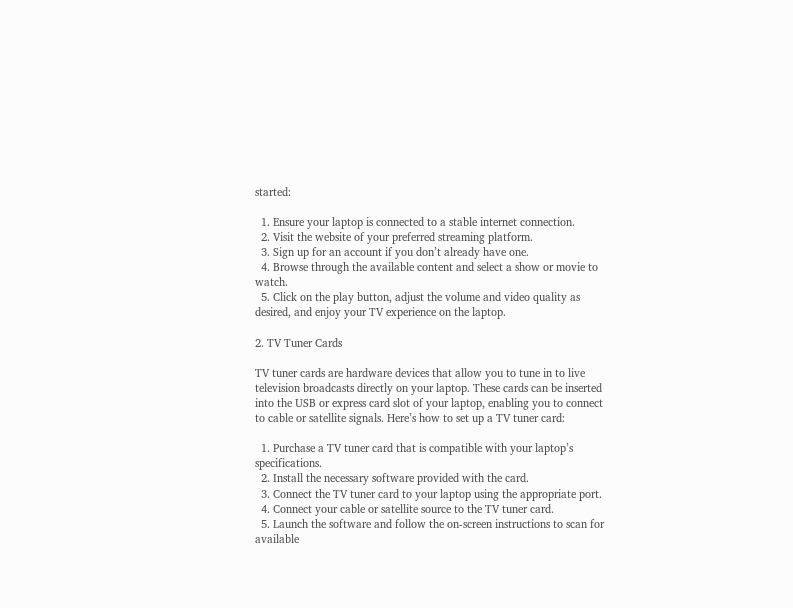started:

  1. Ensure your laptop is connected to a stable internet connection.
  2. Visit the website of your preferred streaming platform.
  3. Sign up for an account if you don’t already have one.
  4. Browse through the available content and select a show or movie to watch.
  5. Click on the play button, adjust the volume and video quality as desired, and enjoy your TV experience on the laptop.

2. TV Tuner Cards

TV tuner cards are hardware devices that allow you to tune in to live television broadcasts directly on your laptop. These cards can be inserted into the USB or express card slot of your laptop, enabling you to connect to cable or satellite signals. Here’s how to set up a TV tuner card:

  1. Purchase a TV tuner card that is compatible with your laptop’s specifications.
  2. Install the necessary software provided with the card.
  3. Connect the TV tuner card to your laptop using the appropriate port.
  4. Connect your cable or satellite source to the TV tuner card.
  5. Launch the software and follow the on-screen instructions to scan for available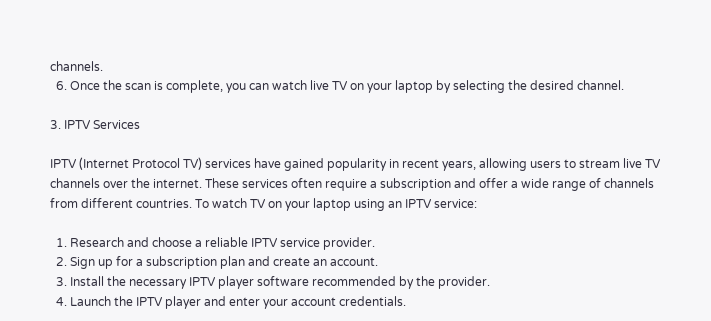channels.
  6. Once the scan is complete, you can watch live TV on your laptop by selecting the desired channel.

3. IPTV Services

IPTV (Internet Protocol TV) services have gained popularity in recent years, allowing users to stream live TV channels over the internet. These services often require a subscription and offer a wide range of channels from different countries. To watch TV on your laptop using an IPTV service:

  1. Research and choose a reliable IPTV service provider.
  2. Sign up for a subscription plan and create an account.
  3. Install the necessary IPTV player software recommended by the provider.
  4. Launch the IPTV player and enter your account credentials.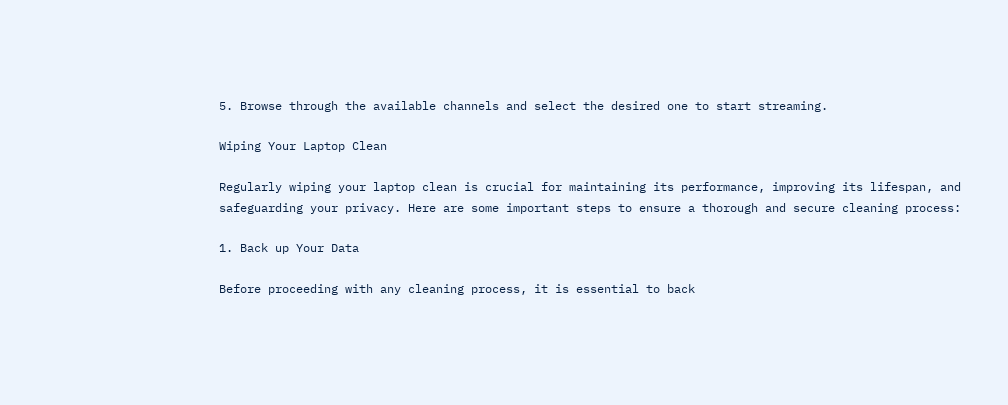5. Browse through the available channels and select the desired one to start streaming.

Wiping Your Laptop Clean

Regularly wiping your laptop clean is crucial for maintaining its performance, improving its lifespan, and safeguarding your privacy. Here are some important steps to ensure a thorough and secure cleaning process:

1. Back up Your Data

Before proceeding with any cleaning process, it is essential to back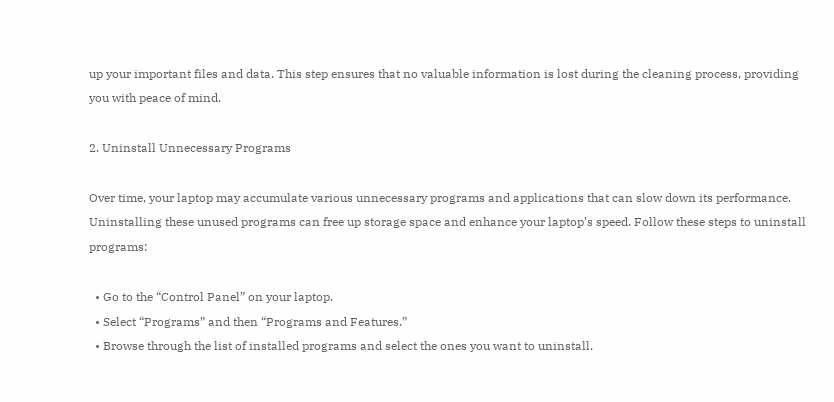up your important files and data. This step ensures that no valuable information is lost during the cleaning process, providing you with peace of mind.

2. Uninstall Unnecessary Programs

Over time, your laptop may accumulate various unnecessary programs and applications that can slow down its performance. Uninstalling these unused programs can free up storage space and enhance your laptop’s speed. Follow these steps to uninstall programs:

  • Go to the “Control Panel” on your laptop.
  • Select “Programs” and then “Programs and Features.”
  • Browse through the list of installed programs and select the ones you want to uninstall.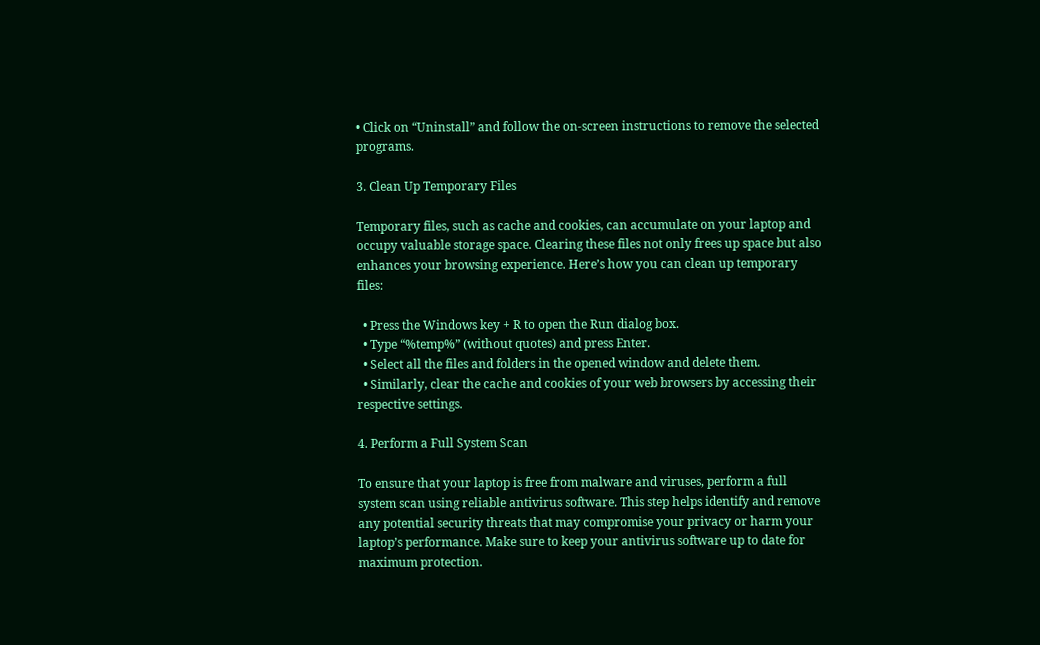• Click on “Uninstall” and follow the on-screen instructions to remove the selected programs.

3. Clean Up Temporary Files

Temporary files, such as cache and cookies, can accumulate on your laptop and occupy valuable storage space. Clearing these files not only frees up space but also enhances your browsing experience. Here’s how you can clean up temporary files:

  • Press the Windows key + R to open the Run dialog box.
  • Type “%temp%” (without quotes) and press Enter.
  • Select all the files and folders in the opened window and delete them.
  • Similarly, clear the cache and cookies of your web browsers by accessing their respective settings.

4. Perform a Full System Scan

To ensure that your laptop is free from malware and viruses, perform a full system scan using reliable antivirus software. This step helps identify and remove any potential security threats that may compromise your privacy or harm your laptop’s performance. Make sure to keep your antivirus software up to date for maximum protection.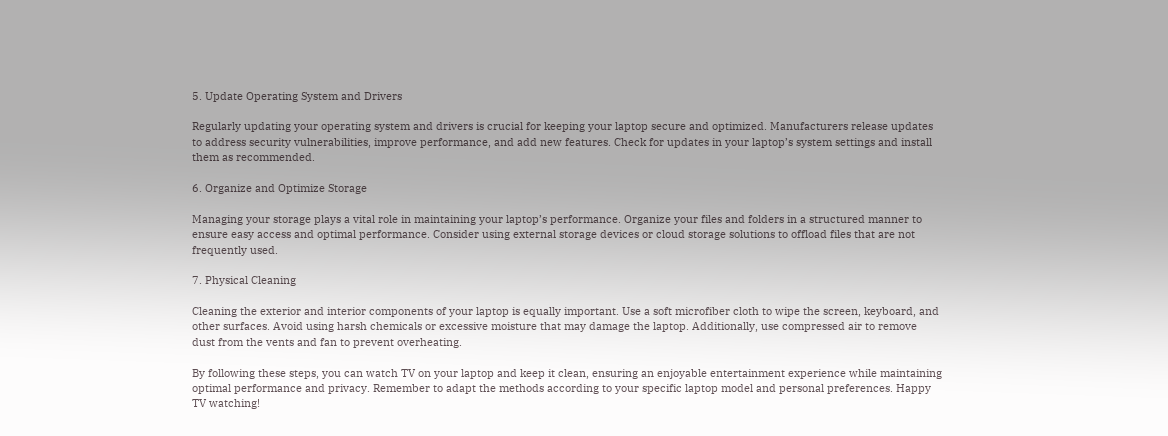5. Update Operating System and Drivers

Regularly updating your operating system and drivers is crucial for keeping your laptop secure and optimized. Manufacturers release updates to address security vulnerabilities, improve performance, and add new features. Check for updates in your laptop’s system settings and install them as recommended.

6. Organize and Optimize Storage

Managing your storage plays a vital role in maintaining your laptop’s performance. Organize your files and folders in a structured manner to ensure easy access and optimal performance. Consider using external storage devices or cloud storage solutions to offload files that are not frequently used.

7. Physical Cleaning

Cleaning the exterior and interior components of your laptop is equally important. Use a soft microfiber cloth to wipe the screen, keyboard, and other surfaces. Avoid using harsh chemicals or excessive moisture that may damage the laptop. Additionally, use compressed air to remove dust from the vents and fan to prevent overheating.

By following these steps, you can watch TV on your laptop and keep it clean, ensuring an enjoyable entertainment experience while maintaining optimal performance and privacy. Remember to adapt the methods according to your specific laptop model and personal preferences. Happy TV watching!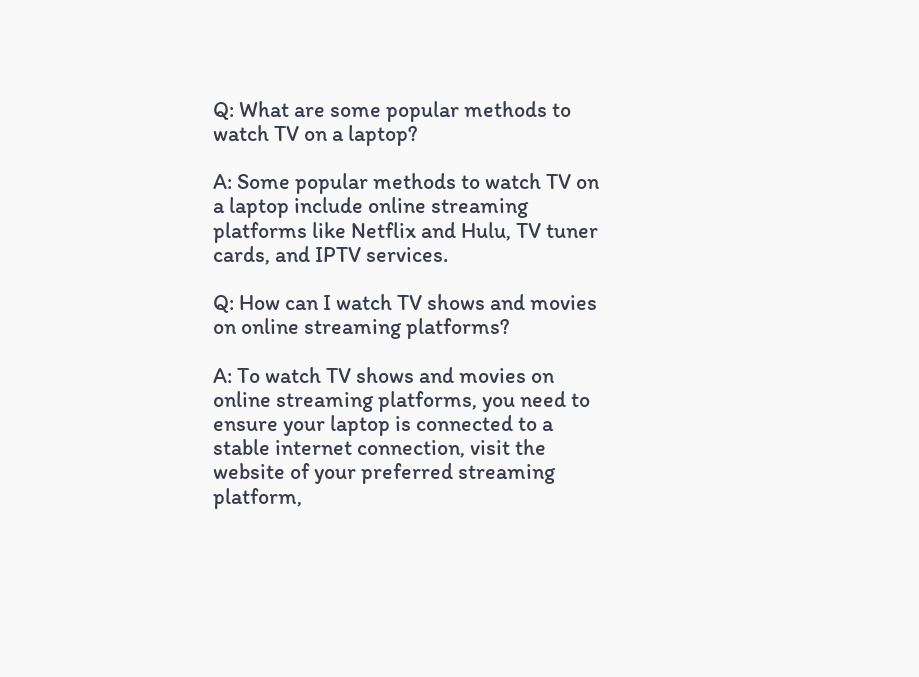Q: What are some popular methods to watch TV on a laptop?

A: Some popular methods to watch TV on a laptop include online streaming platforms like Netflix and Hulu, TV tuner cards, and IPTV services.

Q: How can I watch TV shows and movies on online streaming platforms?

A: To watch TV shows and movies on online streaming platforms, you need to ensure your laptop is connected to a stable internet connection, visit the website of your preferred streaming platform,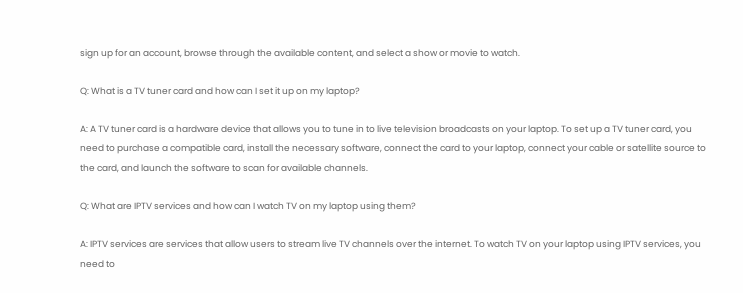sign up for an account, browse through the available content, and select a show or movie to watch.

Q: What is a TV tuner card and how can I set it up on my laptop?

A: A TV tuner card is a hardware device that allows you to tune in to live television broadcasts on your laptop. To set up a TV tuner card, you need to purchase a compatible card, install the necessary software, connect the card to your laptop, connect your cable or satellite source to the card, and launch the software to scan for available channels.

Q: What are IPTV services and how can I watch TV on my laptop using them?

A: IPTV services are services that allow users to stream live TV channels over the internet. To watch TV on your laptop using IPTV services, you need to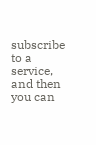subscribe to a service, and then you can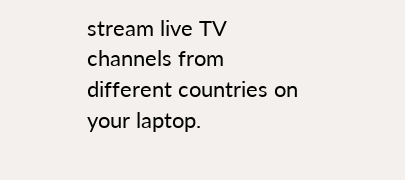stream live TV channels from different countries on your laptop.